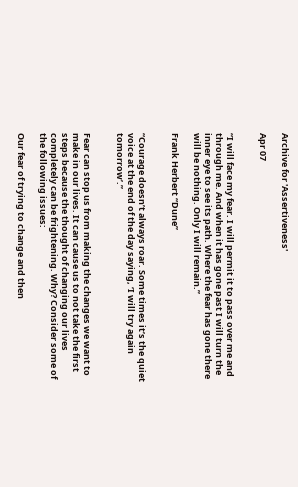Archive for 'Assertiveness'

Apr 07


“I will face my fear. I will permit it to pass over me and through me. And when it has gone past I will turn the inner eye to see its path. Where the fear has gone there will be nothing. Only I will remain.”

Frank Herbert “Dune”


“Courage doesn’t always roar. Some times it’s the quiet voice at the end of the day saying, ‘I will try again tomorrow’.”


Fear can stop us from making the changes we want to make in our lives. It can cause us to not take the first steps because the thought of changing our lives completely can be frightening. Why? Consider some of the following issues:

Our fear of trying to change and then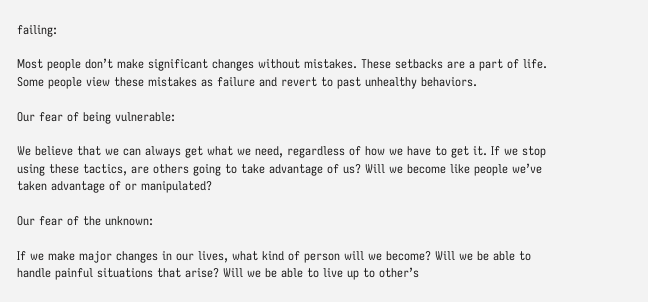failing:

Most people don’t make significant changes without mistakes. These setbacks are a part of life. Some people view these mistakes as failure and revert to past unhealthy behaviors.

Our fear of being vulnerable:

We believe that we can always get what we need, regardless of how we have to get it. If we stop using these tactics, are others going to take advantage of us? Will we become like people we’ve taken advantage of or manipulated?

Our fear of the unknown:

If we make major changes in our lives, what kind of person will we become? Will we be able to handle painful situations that arise? Will we be able to live up to other’s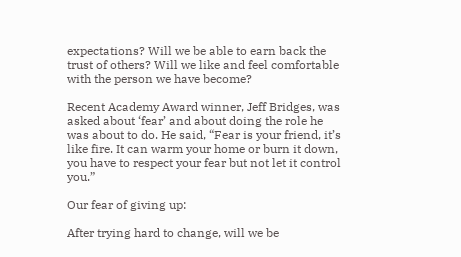expectations? Will we be able to earn back the trust of others? Will we like and feel comfortable with the person we have become?

Recent Academy Award winner, Jeff Bridges, was asked about ‘fear’ and about doing the role he was about to do. He said, “Fear is your friend, it’s like fire. It can warm your home or burn it down, you have to respect your fear but not let it control you.”

Our fear of giving up:

After trying hard to change, will we be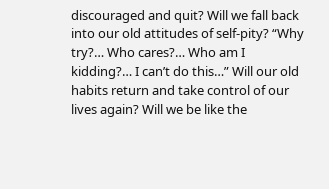discouraged and quit? Will we fall back into our old attitudes of self-pity? “Why try?… Who cares?… Who am I kidding?… I can’t do this…” Will our old habits return and take control of our lives again? Will we be like the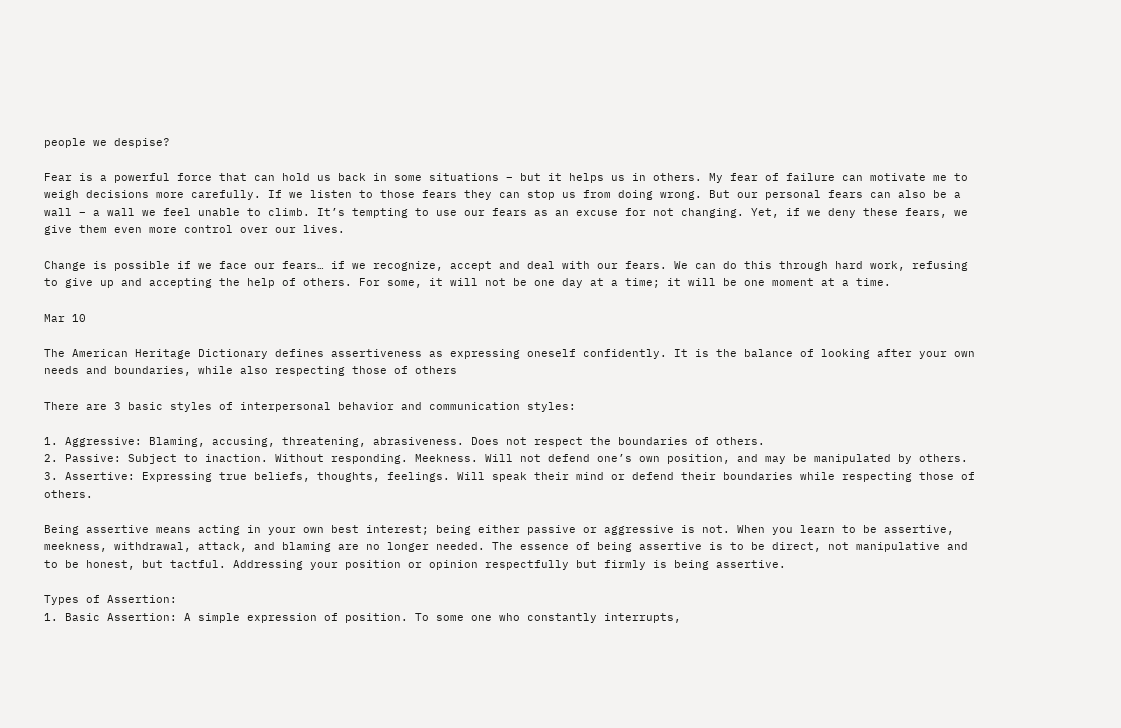people we despise?

Fear is a powerful force that can hold us back in some situations – but it helps us in others. My fear of failure can motivate me to weigh decisions more carefully. If we listen to those fears they can stop us from doing wrong. But our personal fears can also be a wall – a wall we feel unable to climb. It’s tempting to use our fears as an excuse for not changing. Yet, if we deny these fears, we give them even more control over our lives.

Change is possible if we face our fears… if we recognize, accept and deal with our fears. We can do this through hard work, refusing to give up and accepting the help of others. For some, it will not be one day at a time; it will be one moment at a time.

Mar 10

The American Heritage Dictionary defines assertiveness as expressing oneself confidently. It is the balance of looking after your own needs and boundaries, while also respecting those of others

There are 3 basic styles of interpersonal behavior and communication styles:

1. Aggressive: Blaming, accusing, threatening, abrasiveness. Does not respect the boundaries of others.
2. Passive: Subject to inaction. Without responding. Meekness. Will not defend one’s own position, and may be manipulated by others.
3. Assertive: Expressing true beliefs, thoughts, feelings. Will speak their mind or defend their boundaries while respecting those of others.

Being assertive means acting in your own best interest; being either passive or aggressive is not. When you learn to be assertive, meekness, withdrawal, attack, and blaming are no longer needed. The essence of being assertive is to be direct, not manipulative and to be honest, but tactful. Addressing your position or opinion respectfully but firmly is being assertive.

Types of Assertion:
1. Basic Assertion: A simple expression of position. To some one who constantly interrupts,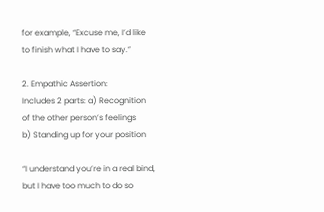for example, “Excuse me, I’d like to finish what I have to say.”

2. Empathic Assertion:
Includes 2 parts: a) Recognition of the other person’s feelings
b) Standing up for your position

“I understand you’re in a real bind, but I have too much to do so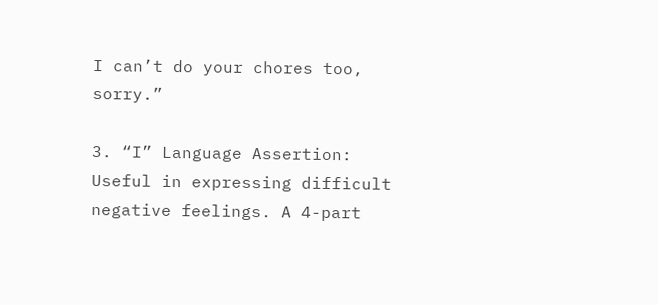I can’t do your chores too, sorry.”

3. “I” Language Assertion: Useful in expressing difficult negative feelings. A 4-part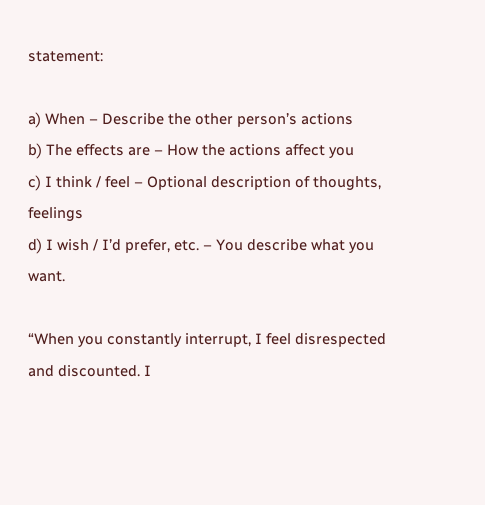statement:

a) When – Describe the other person’s actions
b) The effects are – How the actions affect you
c) I think / feel – Optional description of thoughts, feelings
d) I wish / I’d prefer, etc. – You describe what you want.

“When you constantly interrupt, I feel disrespected and discounted. I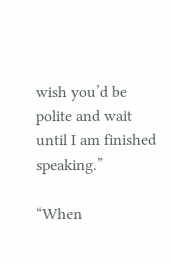wish you’d be polite and wait until I am finished speaking.”

“When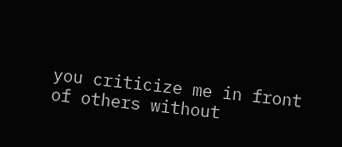you criticize me in front of others without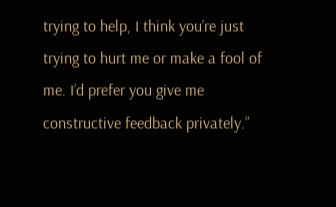trying to help, I think you’re just trying to hurt me or make a fool of me. I’d prefer you give me constructive feedback privately.”